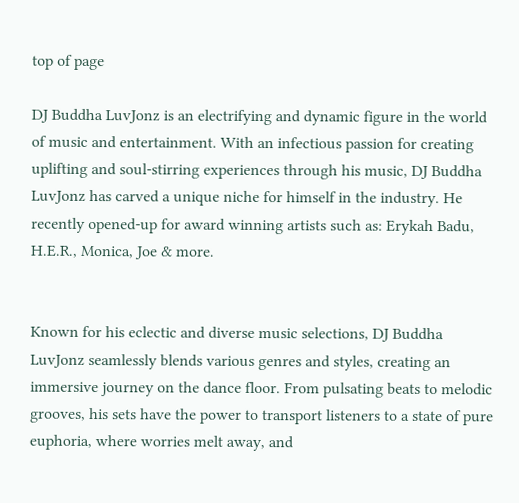top of page

DJ Buddha LuvJonz is an electrifying and dynamic figure in the world of music and entertainment. With an infectious passion for creating uplifting and soul-stirring experiences through his music, DJ Buddha LuvJonz has carved a unique niche for himself in the industry. He recently opened-up for award winning artists such as: Erykah Badu, H.E.R., Monica, Joe & more.


Known for his eclectic and diverse music selections, DJ Buddha LuvJonz seamlessly blends various genres and styles, creating an immersive journey on the dance floor. From pulsating beats to melodic grooves, his sets have the power to transport listeners to a state of pure euphoria, where worries melt away, and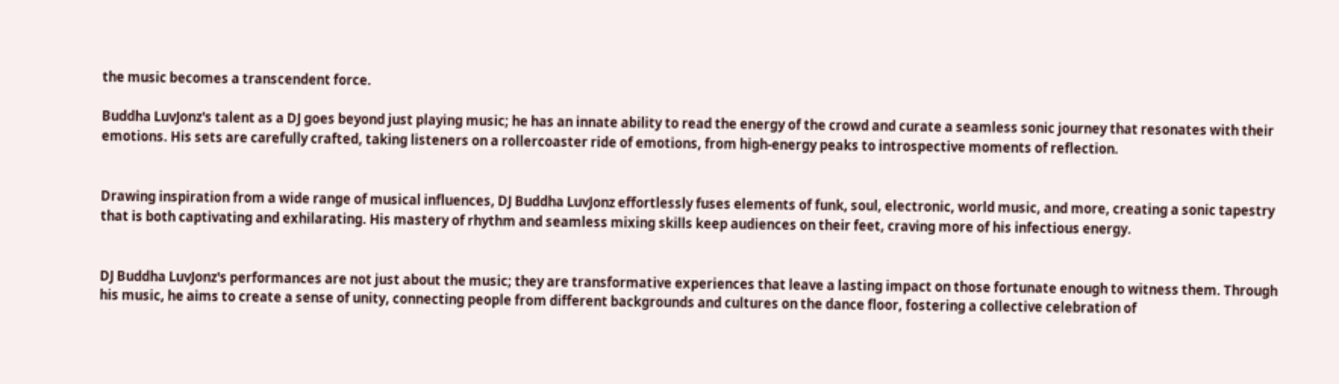the music becomes a transcendent force.

Buddha LuvJonz's talent as a DJ goes beyond just playing music; he has an innate ability to read the energy of the crowd and curate a seamless sonic journey that resonates with their emotions. His sets are carefully crafted, taking listeners on a rollercoaster ride of emotions, from high-energy peaks to introspective moments of reflection.


Drawing inspiration from a wide range of musical influences, DJ Buddha LuvJonz effortlessly fuses elements of funk, soul, electronic, world music, and more, creating a sonic tapestry that is both captivating and exhilarating. His mastery of rhythm and seamless mixing skills keep audiences on their feet, craving more of his infectious energy.


DJ Buddha LuvJonz's performances are not just about the music; they are transformative experiences that leave a lasting impact on those fortunate enough to witness them. Through his music, he aims to create a sense of unity, connecting people from different backgrounds and cultures on the dance floor, fostering a collective celebration of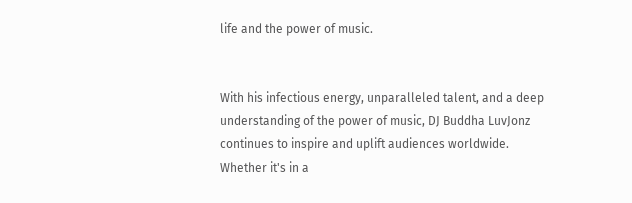life and the power of music.


With his infectious energy, unparalleled talent, and a deep understanding of the power of music, DJ Buddha LuvJonz continues to inspire and uplift audiences worldwide. Whether it's in a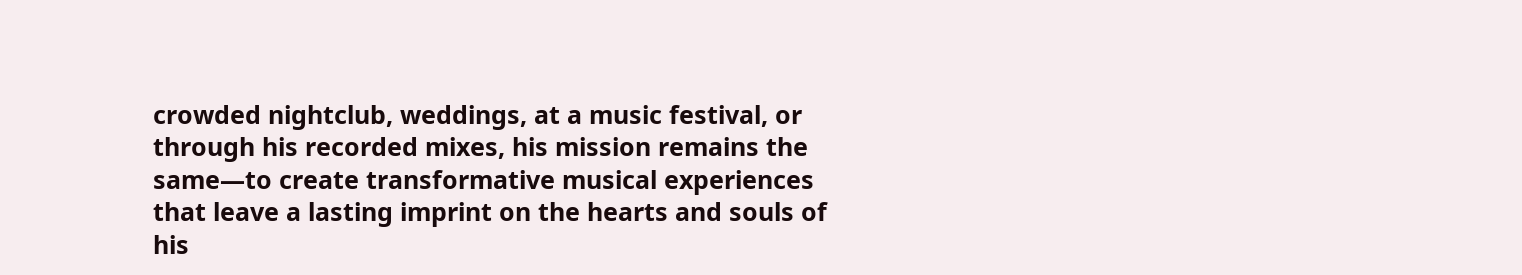crowded nightclub, weddings, at a music festival, or through his recorded mixes, his mission remains the same—to create transformative musical experiences that leave a lasting imprint on the hearts and souls of his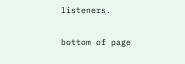listeners.

bottom of page